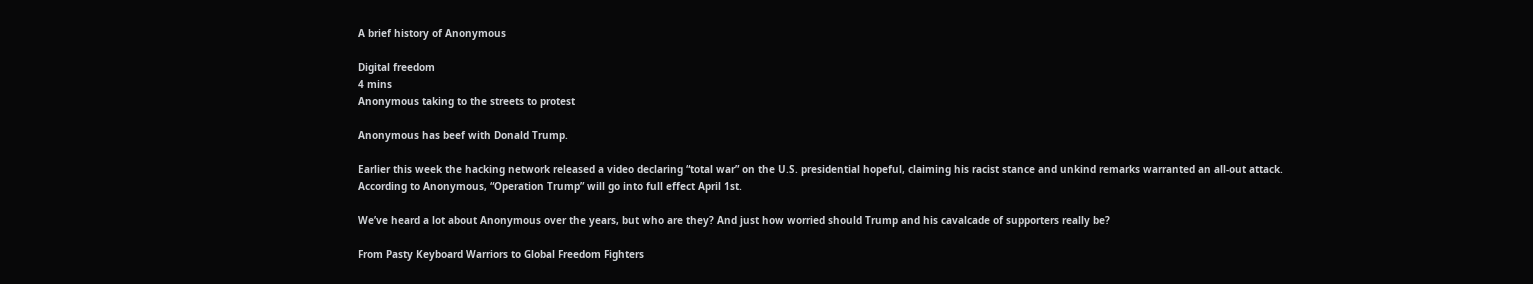A brief history of Anonymous

Digital freedom
4 mins
Anonymous taking to the streets to protest

Anonymous has beef with Donald Trump.

Earlier this week the hacking network released a video declaring “total war” on the U.S. presidential hopeful, claiming his racist stance and unkind remarks warranted an all-out attack. According to Anonymous, “Operation Trump” will go into full effect April 1st.

We’ve heard a lot about Anonymous over the years, but who are they? And just how worried should Trump and his cavalcade of supporters really be?

From Pasty Keyboard Warriors to Global Freedom Fighters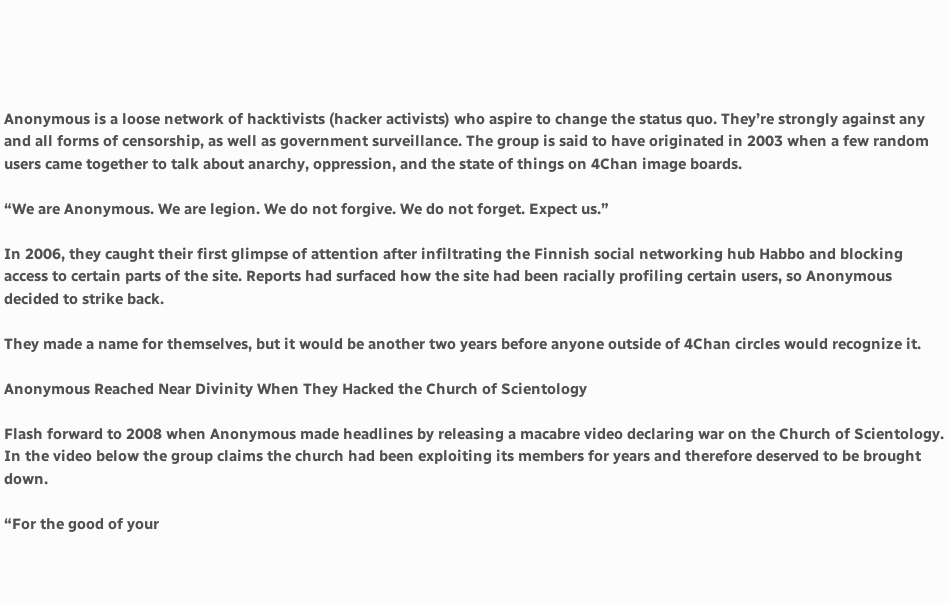Anonymous is a loose network of hacktivists (hacker activists) who aspire to change the status quo. They’re strongly against any and all forms of censorship, as well as government surveillance. The group is said to have originated in 2003 when a few random users came together to talk about anarchy, oppression, and the state of things on 4Chan image boards.

“We are Anonymous. We are legion. We do not forgive. We do not forget. Expect us.”

In 2006, they caught their first glimpse of attention after infiltrating the Finnish social networking hub Habbo and blocking access to certain parts of the site. Reports had surfaced how the site had been racially profiling certain users, so Anonymous decided to strike back.

They made a name for themselves, but it would be another two years before anyone outside of 4Chan circles would recognize it.

Anonymous Reached Near Divinity When They Hacked the Church of Scientology

Flash forward to 2008 when Anonymous made headlines by releasing a macabre video declaring war on the Church of Scientology. In the video below the group claims the church had been exploiting its members for years and therefore deserved to be brought down.

“For the good of your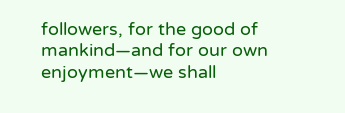followers, for the good of mankind—and for our own enjoyment—we shall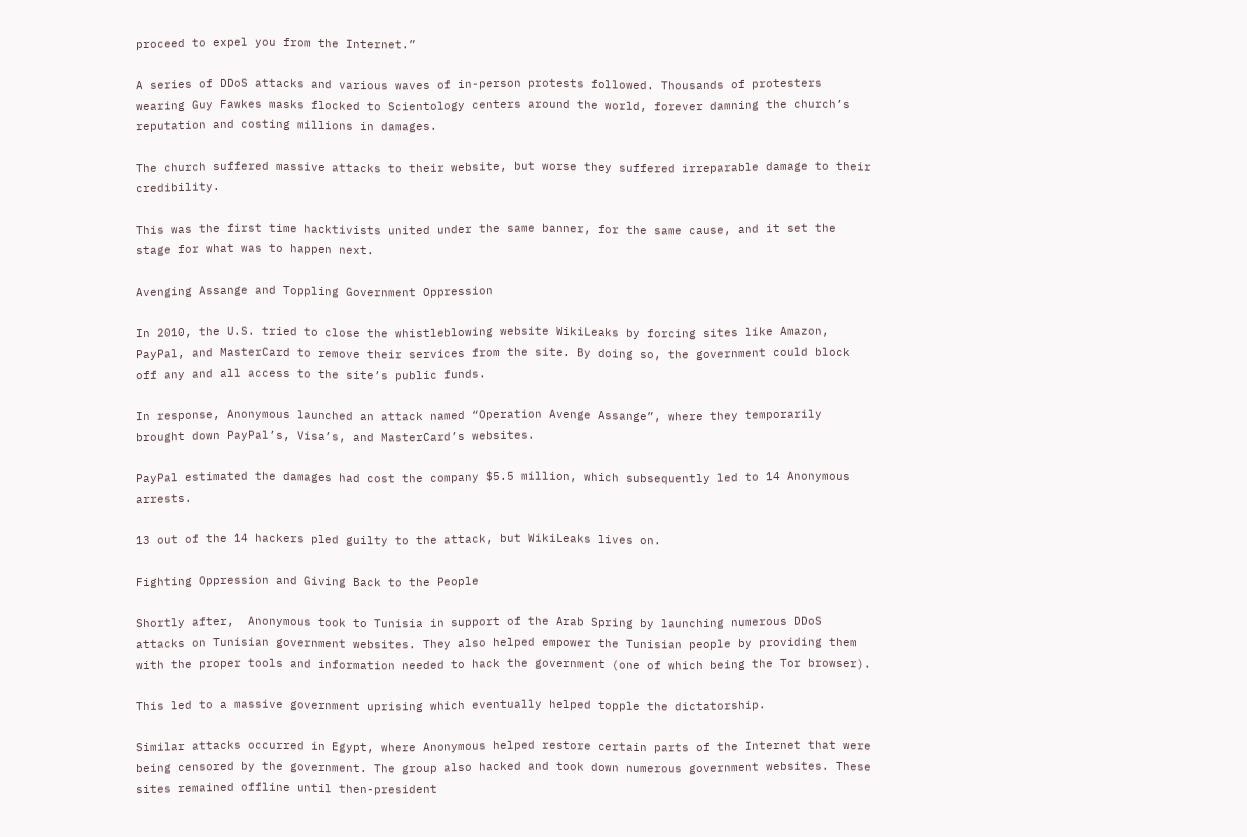proceed to expel you from the Internet.”

A series of DDoS attacks and various waves of in-person protests followed. Thousands of protesters wearing Guy Fawkes masks flocked to Scientology centers around the world, forever damning the church’s reputation and costing millions in damages.

The church suffered massive attacks to their website, but worse they suffered irreparable damage to their credibility.

This was the first time hacktivists united under the same banner, for the same cause, and it set the stage for what was to happen next.

Avenging Assange and Toppling Government Oppression

In 2010, the U.S. tried to close the whistleblowing website WikiLeaks by forcing sites like Amazon, PayPal, and MasterCard to remove their services from the site. By doing so, the government could block off any and all access to the site’s public funds.

In response, Anonymous launched an attack named “Operation Avenge Assange”, where they temporarily brought down PayPal’s, Visa’s, and MasterCard’s websites.

PayPal estimated the damages had cost the company $5.5 million, which subsequently led to 14 Anonymous arrests.

13 out of the 14 hackers pled guilty to the attack, but WikiLeaks lives on.

Fighting Oppression and Giving Back to the People

Shortly after,  Anonymous took to Tunisia in support of the Arab Spring by launching numerous DDoS attacks on Tunisian government websites. They also helped empower the Tunisian people by providing them with the proper tools and information needed to hack the government (one of which being the Tor browser).

This led to a massive government uprising which eventually helped topple the dictatorship.

Similar attacks occurred in Egypt, where Anonymous helped restore certain parts of the Internet that were being censored by the government. The group also hacked and took down numerous government websites. These sites remained offline until then-president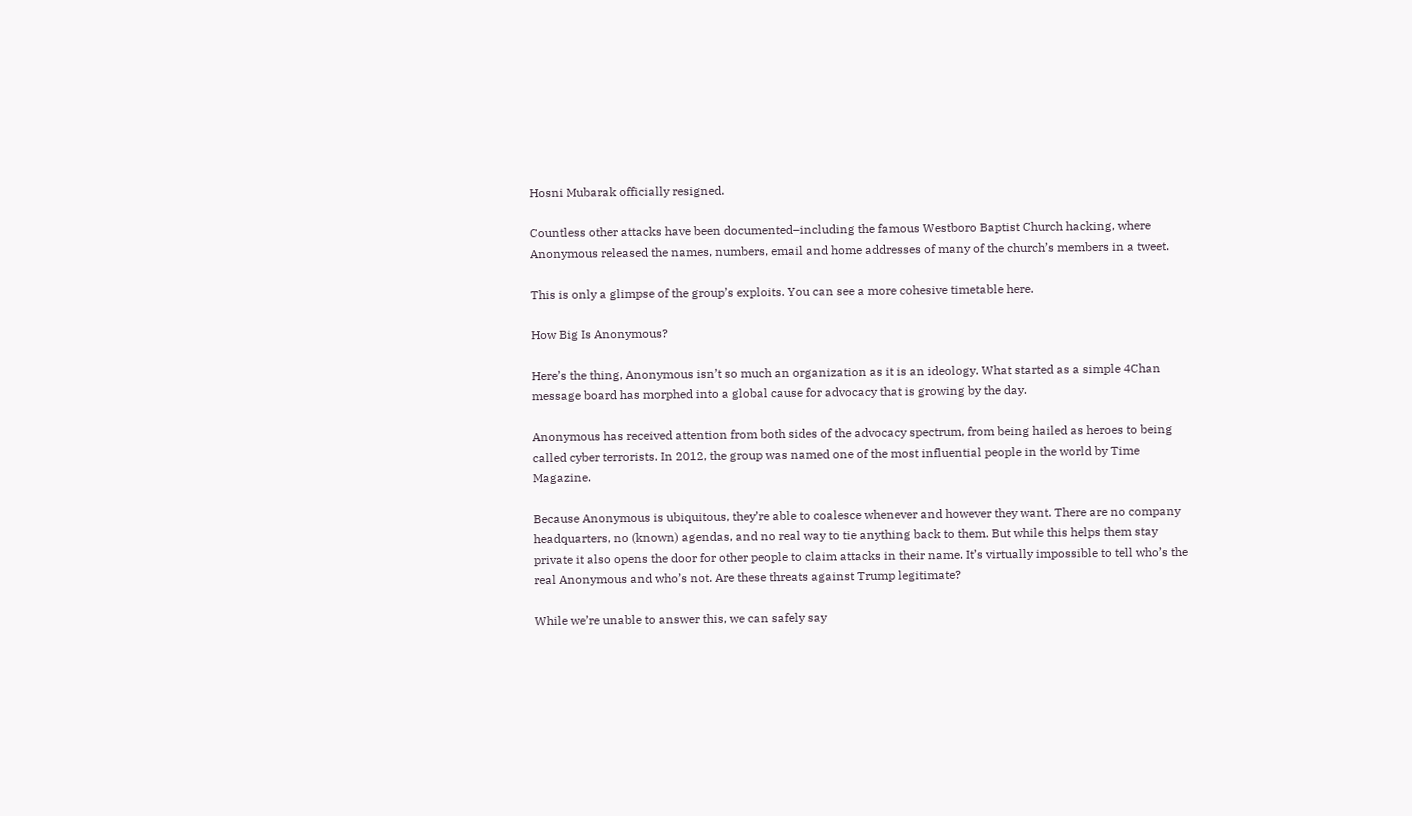Hosni Mubarak officially resigned.

Countless other attacks have been documented–including the famous Westboro Baptist Church hacking, where Anonymous released the names, numbers, email and home addresses of many of the church’s members in a tweet.

This is only a glimpse of the group’s exploits. You can see a more cohesive timetable here.

How Big Is Anonymous?

Here’s the thing, Anonymous isn’t so much an organization as it is an ideology. What started as a simple 4Chan message board has morphed into a global cause for advocacy that is growing by the day.

Anonymous has received attention from both sides of the advocacy spectrum, from being hailed as heroes to being called cyber terrorists. In 2012, the group was named one of the most influential people in the world by Time Magazine.

Because Anonymous is ubiquitous, they’re able to coalesce whenever and however they want. There are no company headquarters, no (known) agendas, and no real way to tie anything back to them. But while this helps them stay private it also opens the door for other people to claim attacks in their name. It’s virtually impossible to tell who’s the real Anonymous and who’s not. Are these threats against Trump legitimate?

While we’re unable to answer this, we can safely say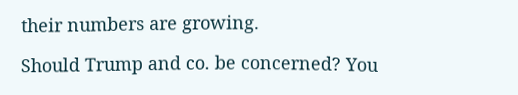their numbers are growing.

Should Trump and co. be concerned? You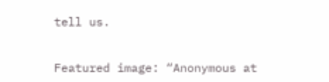tell us.


Featured image: “Anonymous at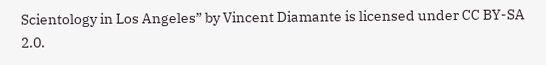Scientology in Los Angeles” by Vincent Diamante is licensed under CC BY-SA 2.0.